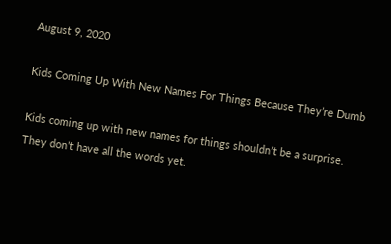August 9, 2020

Kids Coming Up With New Names For Things Because They’re Dumb

Kids coming up with new names for things shouldn’t be a surprise. They don’t have all the words yet.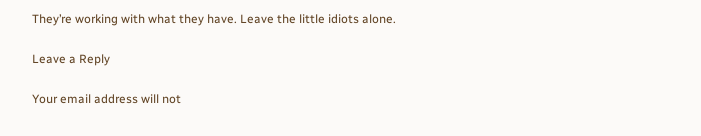They’re working with what they have. Leave the little idiots alone.

Leave a Reply

Your email address will not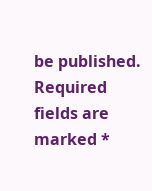be published. Required fields are marked *